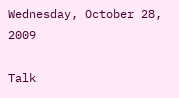Wednesday, October 28, 2009

Talk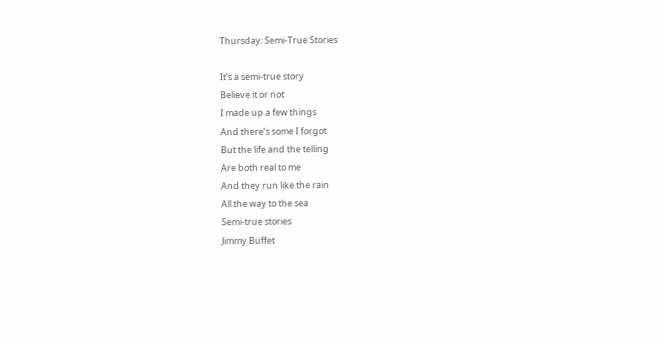Thursday: Semi-True Stories

It’s a semi-true story
Believe it or not
I made up a few things
And there’s some I forgot
But the life and the telling
Are both real to me
And they run like the rain
All the way to the sea
Semi-true stories
Jimmy Buffet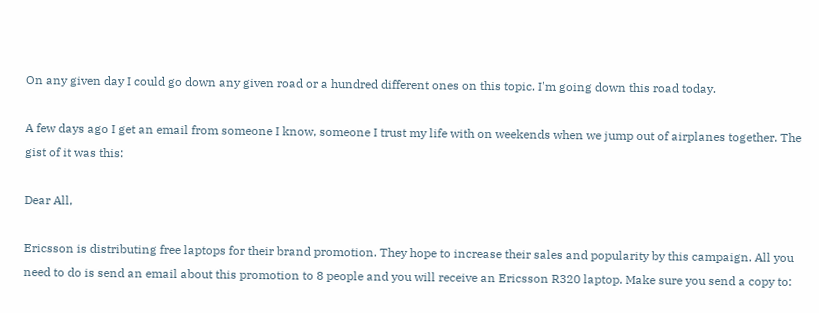On any given day I could go down any given road or a hundred different ones on this topic. I'm going down this road today.

A few days ago I get an email from someone I know, someone I trust my life with on weekends when we jump out of airplanes together. The gist of it was this:

Dear All,

Ericsson is distributing free laptops for their brand promotion. They hope to increase their sales and popularity by this campaign. All you need to do is send an email about this promotion to 8 people and you will receive an Ericsson R320 laptop. Make sure you send a copy to: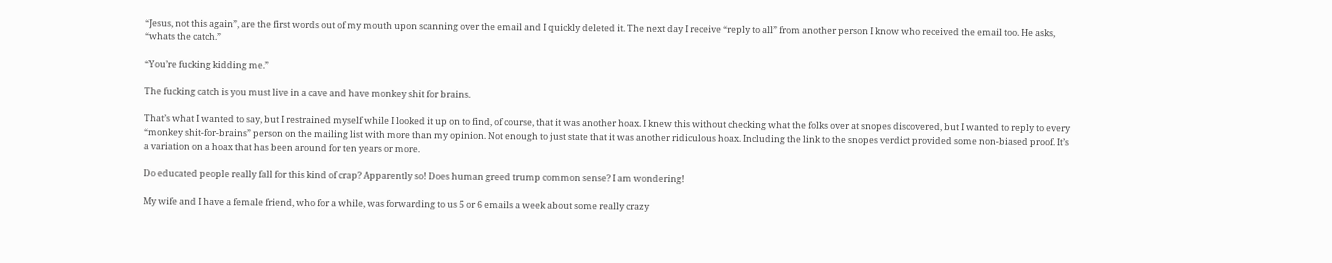“Jesus, not this again”, are the first words out of my mouth upon scanning over the email and I quickly deleted it. The next day I receive “reply to all” from another person I know who received the email too. He asks, “whats the catch.”

“You’re fucking kidding me.”

The fucking catch is you must live in a cave and have monkey shit for brains.

That’s what I wanted to say, but I restrained myself while I looked it up on to find, of course, that it was another hoax. I knew this without checking what the folks over at snopes discovered, but I wanted to reply to every “monkey shit-for-brains” person on the mailing list with more than my opinion. Not enough to just state that it was another ridiculous hoax. Including the link to the snopes verdict provided some non-biased proof. It’s a variation on a hoax that has been around for ten years or more.

Do educated people really fall for this kind of crap? Apparently so! Does human greed trump common sense? I am wondering!

My wife and I have a female friend, who for a while, was forwarding to us 5 or 6 emails a week about some really crazy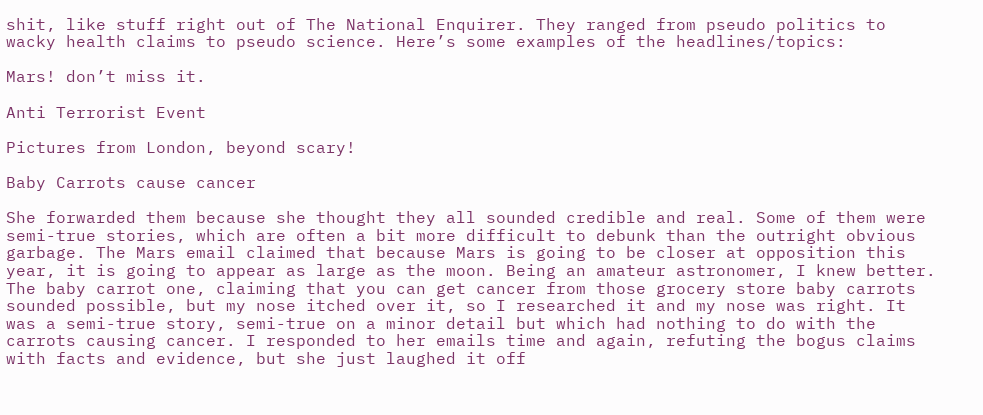shit, like stuff right out of The National Enquirer. They ranged from pseudo politics to wacky health claims to pseudo science. Here’s some examples of the headlines/topics:

Mars! don’t miss it.

Anti Terrorist Event

Pictures from London, beyond scary!

Baby Carrots cause cancer

She forwarded them because she thought they all sounded credible and real. Some of them were semi-true stories, which are often a bit more difficult to debunk than the outright obvious garbage. The Mars email claimed that because Mars is going to be closer at opposition this year, it is going to appear as large as the moon. Being an amateur astronomer, I knew better. The baby carrot one, claiming that you can get cancer from those grocery store baby carrots sounded possible, but my nose itched over it, so I researched it and my nose was right. It was a semi-true story, semi-true on a minor detail but which had nothing to do with the carrots causing cancer. I responded to her emails time and again, refuting the bogus claims with facts and evidence, but she just laughed it off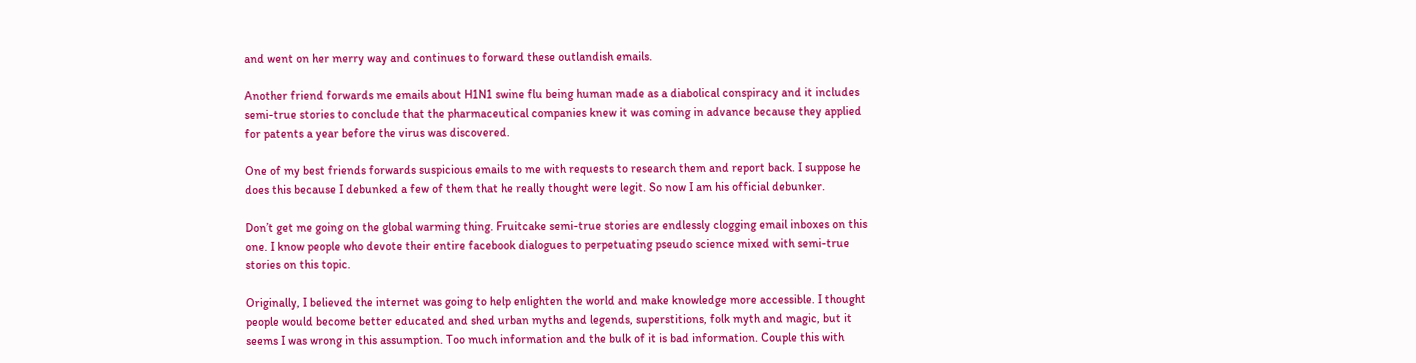and went on her merry way and continues to forward these outlandish emails.

Another friend forwards me emails about H1N1 swine flu being human made as a diabolical conspiracy and it includes semi-true stories to conclude that the pharmaceutical companies knew it was coming in advance because they applied for patents a year before the virus was discovered.

One of my best friends forwards suspicious emails to me with requests to research them and report back. I suppose he does this because I debunked a few of them that he really thought were legit. So now I am his official debunker.

Don’t get me going on the global warming thing. Fruitcake semi-true stories are endlessly clogging email inboxes on this one. I know people who devote their entire facebook dialogues to perpetuating pseudo science mixed with semi-true stories on this topic.

Originally, I believed the internet was going to help enlighten the world and make knowledge more accessible. I thought people would become better educated and shed urban myths and legends, superstitions, folk myth and magic, but it seems I was wrong in this assumption. Too much information and the bulk of it is bad information. Couple this with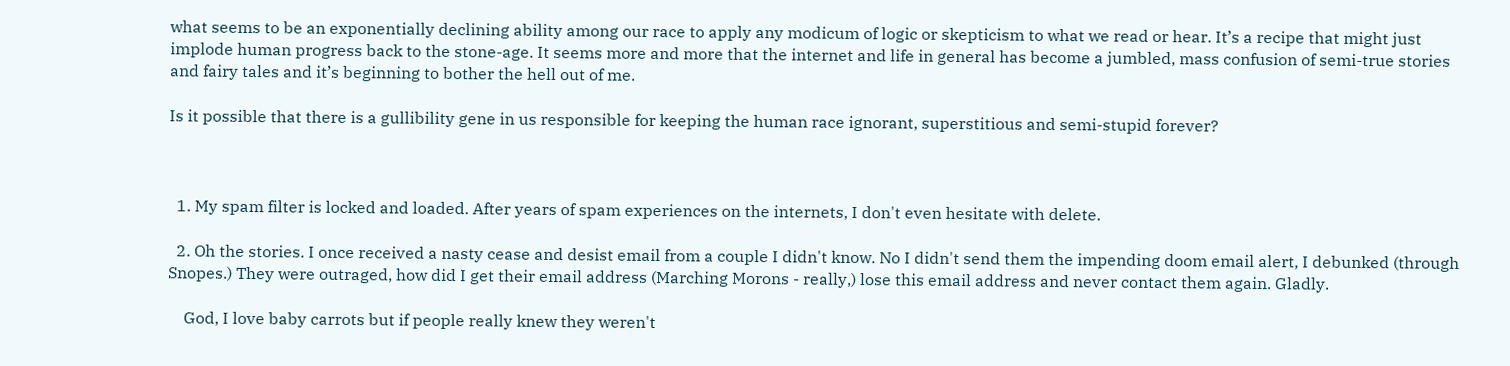what seems to be an exponentially declining ability among our race to apply any modicum of logic or skepticism to what we read or hear. It’s a recipe that might just implode human progress back to the stone-age. It seems more and more that the internet and life in general has become a jumbled, mass confusion of semi-true stories and fairy tales and it’s beginning to bother the hell out of me.

Is it possible that there is a gullibility gene in us responsible for keeping the human race ignorant, superstitious and semi-stupid forever?



  1. My spam filter is locked and loaded. After years of spam experiences on the internets, I don't even hesitate with delete.

  2. Oh the stories. I once received a nasty cease and desist email from a couple I didn't know. No I didn't send them the impending doom email alert, I debunked (through Snopes.) They were outraged, how did I get their email address (Marching Morons - really,) lose this email address and never contact them again. Gladly.

    God, I love baby carrots but if people really knew they weren't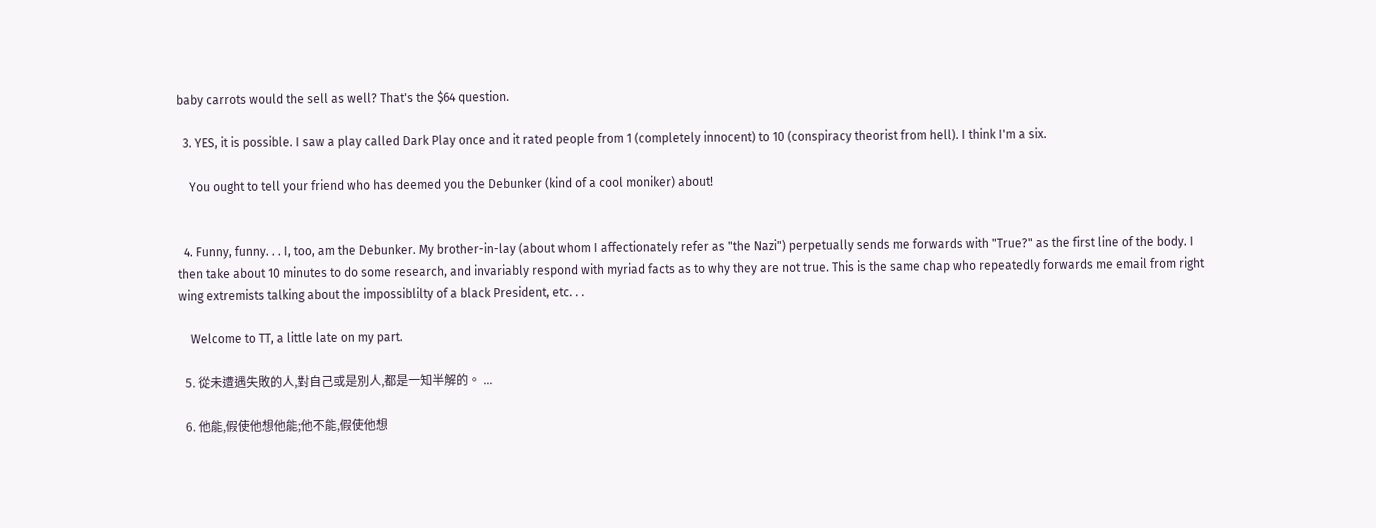baby carrots would the sell as well? That's the $64 question.

  3. YES, it is possible. I saw a play called Dark Play once and it rated people from 1 (completely innocent) to 10 (conspiracy theorist from hell). I think I'm a six.

    You ought to tell your friend who has deemed you the Debunker (kind of a cool moniker) about!


  4. Funny, funny. . . I, too, am the Debunker. My brother-in-lay (about whom I affectionately refer as "the Nazi") perpetually sends me forwards with "True?" as the first line of the body. I then take about 10 minutes to do some research, and invariably respond with myriad facts as to why they are not true. This is the same chap who repeatedly forwards me email from right wing extremists talking about the impossiblilty of a black President, etc. . .

    Welcome to TT, a little late on my part.

  5. 從未遭遇失敗的人,對自己或是別人,都是一知半解的。 ...

  6. 他能,假使他想他能;他不能,假使他想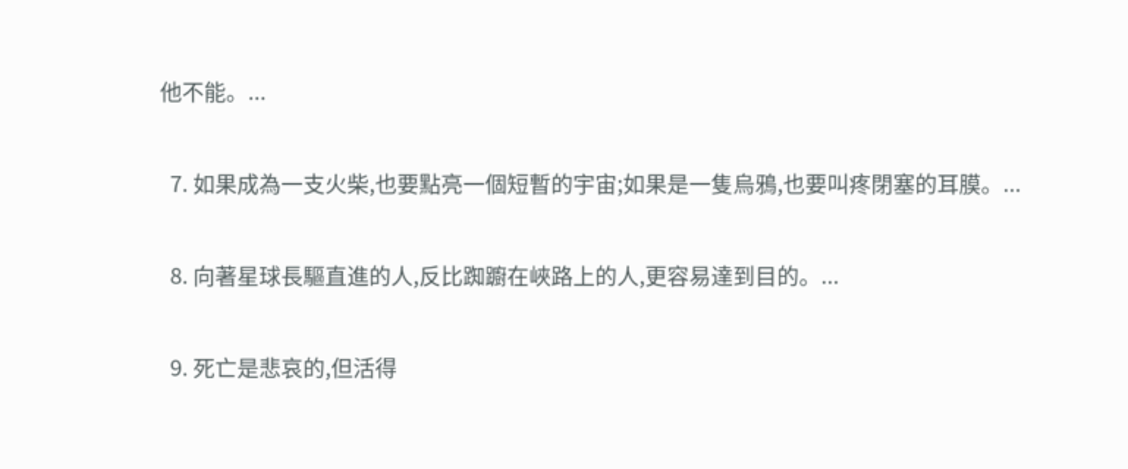他不能。...

  7. 如果成為一支火柴,也要點亮一個短暫的宇宙;如果是一隻烏鴉,也要叫疼閉塞的耳膜。...

  8. 向著星球長驅直進的人,反比踟躕在峽路上的人,更容易達到目的。...

  9. 死亡是悲哀的,但活得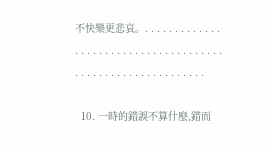不快樂更悲哀。. . . . . . . . . . . . . . . . . . . . . . . . . . . . . . . . . . . . . . . . . . . . . . . . . . . . . . . . . . . .

  10. 一時的錯誤不算什麼,錯而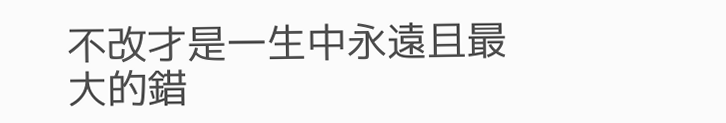不改才是一生中永遠且最大的錯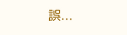誤...